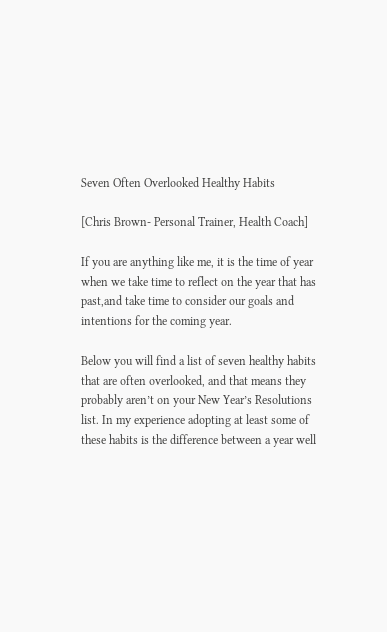Seven Often Overlooked Healthy Habits

[Chris Brown- Personal Trainer, Health Coach]

If you are anything like me, it is the time of year when we take time to reflect on the year that has past,and take time to consider our goals and intentions for the coming year.

Below you will find a list of seven healthy habits that are often overlooked, and that means they probably aren’t on your New Year’s Resolutions list. In my experience adopting at least some of these habits is the difference between a year well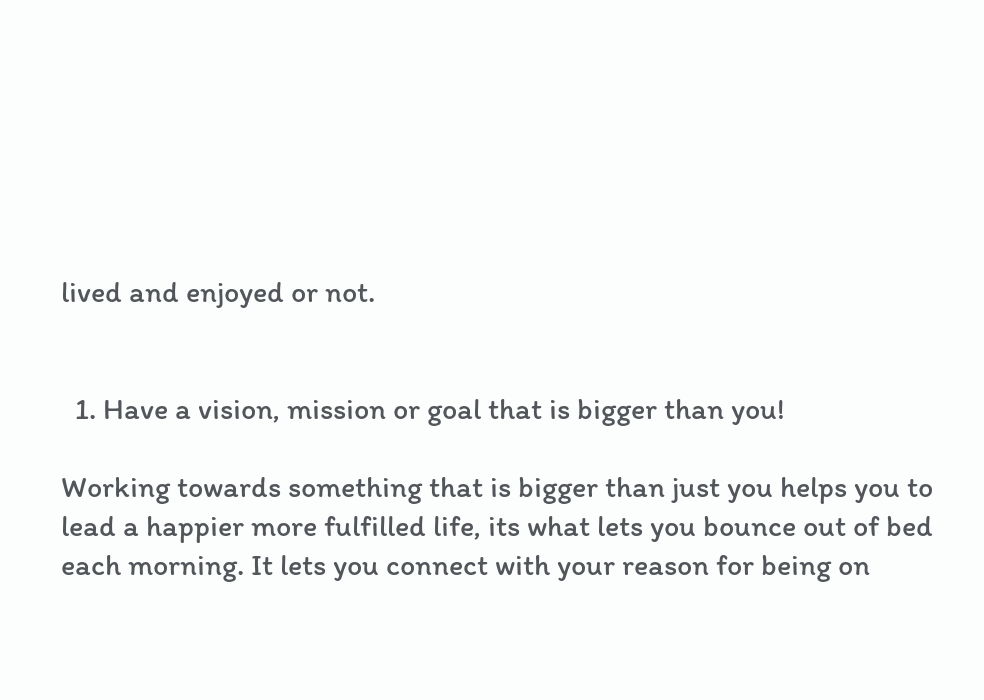lived and enjoyed or not.


  1. Have a vision, mission or goal that is bigger than you!

Working towards something that is bigger than just you helps you to lead a happier more fulfilled life, its what lets you bounce out of bed each morning. It lets you connect with your reason for being on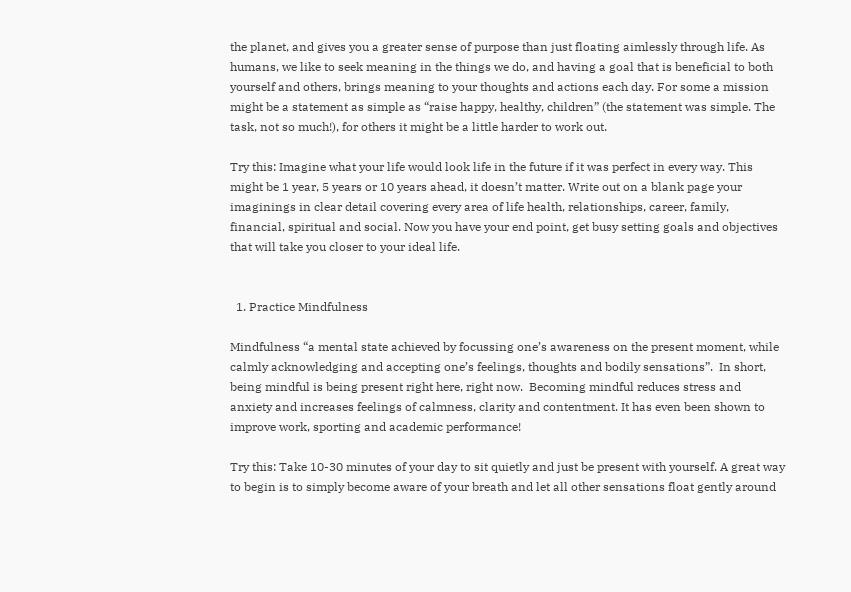the planet, and gives you a greater sense of purpose than just floating aimlessly through life. As humans, we like to seek meaning in the things we do, and having a goal that is beneficial to both yourself and others, brings meaning to your thoughts and actions each day. For some a mission might be a statement as simple as “raise happy, healthy, children” (the statement was simple. The task, not so much!), for others it might be a little harder to work out.

Try this: Imagine what your life would look life in the future if it was perfect in every way. This might be 1 year, 5 years or 10 years ahead, it doesn’t matter. Write out on a blank page your imaginings in clear detail covering every area of life health, relationships, career, family, financial, spiritual and social. Now you have your end point, get busy setting goals and objectives that will take you closer to your ideal life.


  1. Practice Mindfulness

Mindfulness “a mental state achieved by focussing one’s awareness on the present moment, while calmly acknowledging and accepting one’s feelings, thoughts and bodily sensations”.  In short, being mindful is being present right here, right now.  Becoming mindful reduces stress and anxiety and increases feelings of calmness, clarity and contentment. It has even been shown to improve work, sporting and academic performance!

Try this: Take 10-30 minutes of your day to sit quietly and just be present with yourself. A great way to begin is to simply become aware of your breath and let all other sensations float gently around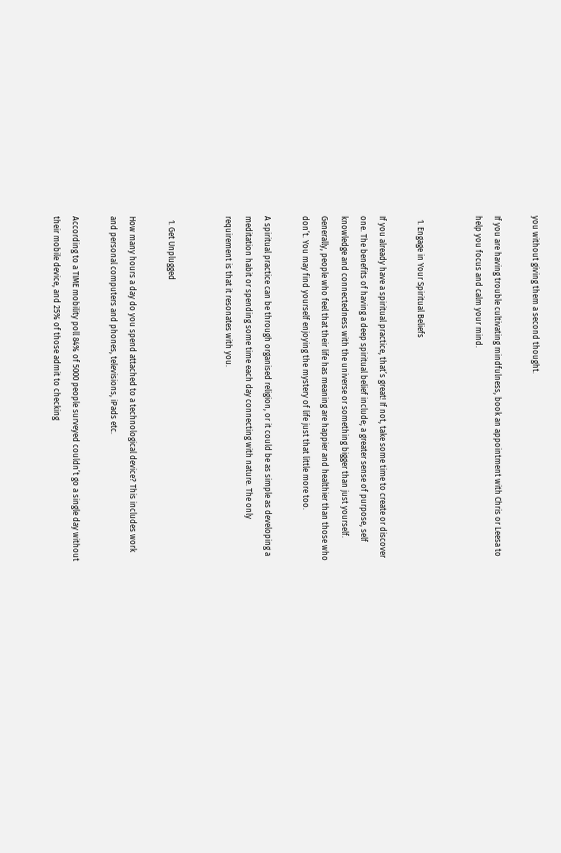you without giving them a second thought.

If you are having trouble cultivating mindfulness, book an appointment with Chris or Leesa to help you focus and calm your mind.


  1. Engage in Your Spiritual Beliefs

If you already have a spiritual practice, that’s great! If not, take some time to create or discover one. The benefits of having a deep spiritual belief include; a greater sense of purpose, self knowledge and connectedness with the universe or something bigger than just yourself. Generally, people who feel that their life has meaning are happier and healthier than those who don’t. You may find yourself enjoying the mystery of life just that little more too.

A spiritual practice can be through organised religion, or it could be as simple as developing a meditation habit or spending some time each day connecting with nature. The only requirement is that it resonates with you.


  1. Get Unplugged

How many hours a day do you spend attached to a technological device? This includes work and personal computers and phones, televisions, iPads etc.

According to a TIME mobility poll 84% of 5000 people surveyed couldn’t go a single day without their mobile device, and 25% of those admit to checking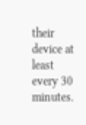their device at least every 30 minutes.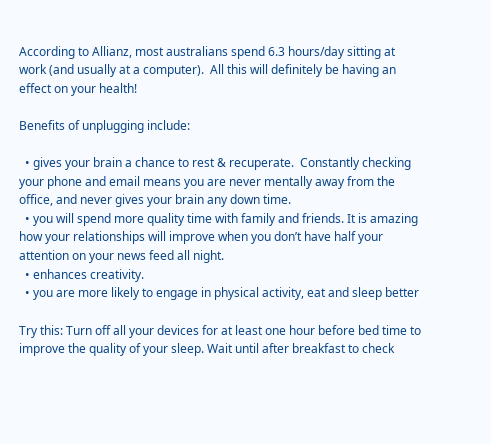According to Allianz, most australians spend 6.3 hours/day sitting at work (and usually at a computer).  All this will definitely be having an effect on your health!

Benefits of unplugging include:

  • gives your brain a chance to rest & recuperate.  Constantly checking your phone and email means you are never mentally away from the office, and never gives your brain any down time.
  • you will spend more quality time with family and friends. It is amazing how your relationships will improve when you don’t have half your attention on your news feed all night.
  • enhances creativity.
  • you are more likely to engage in physical activity, eat and sleep better

Try this: Turn off all your devices for at least one hour before bed time to improve the quality of your sleep. Wait until after breakfast to check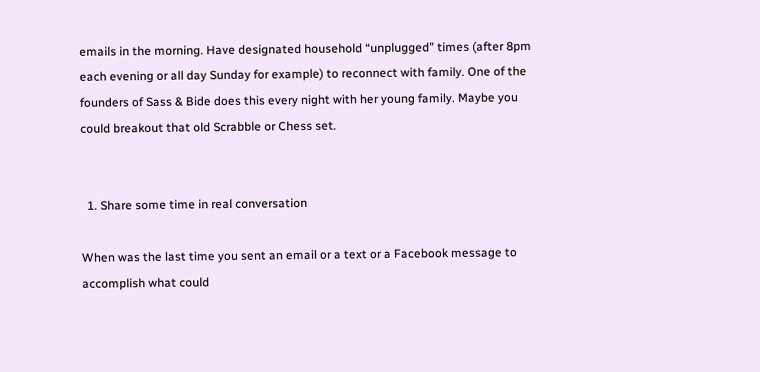emails in the morning. Have designated household “unplugged” times (after 8pm each evening or all day Sunday for example) to reconnect with family. One of the founders of Sass & Bide does this every night with her young family. Maybe you could breakout that old Scrabble or Chess set.


  1. Share some time in real conversation

When was the last time you sent an email or a text or a Facebook message to accomplish what could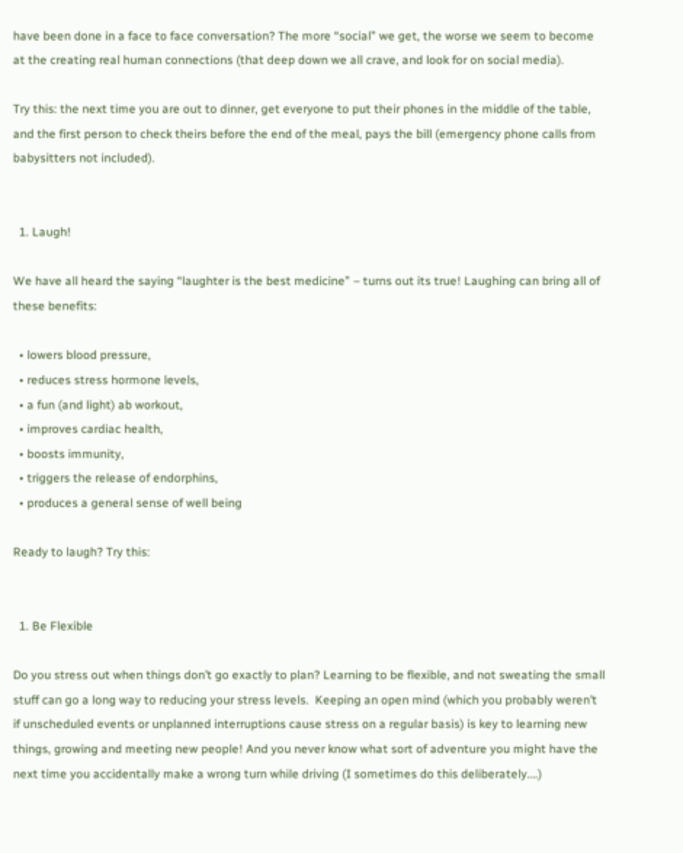have been done in a face to face conversation? The more “social” we get, the worse we seem to become at the creating real human connections (that deep down we all crave, and look for on social media).

Try this: the next time you are out to dinner, get everyone to put their phones in the middle of the table, and the first person to check theirs before the end of the meal, pays the bill (emergency phone calls from babysitters not included).


  1. Laugh!

We have all heard the saying “laughter is the best medicine” – turns out its true! Laughing can bring all of these benefits:

  • lowers blood pressure,
  • reduces stress hormone levels,
  • a fun (and light) ab workout,
  • improves cardiac health,
  • boosts immunity,
  • triggers the release of endorphins,
  • produces a general sense of well being

Ready to laugh? Try this:


  1. Be Flexible

Do you stress out when things don’t go exactly to plan? Learning to be flexible, and not sweating the small stuff can go a long way to reducing your stress levels.  Keeping an open mind (which you probably weren’t if unscheduled events or unplanned interruptions cause stress on a regular basis) is key to learning new things, growing and meeting new people! And you never know what sort of adventure you might have the next time you accidentally make a wrong turn while driving (I sometimes do this deliberately….)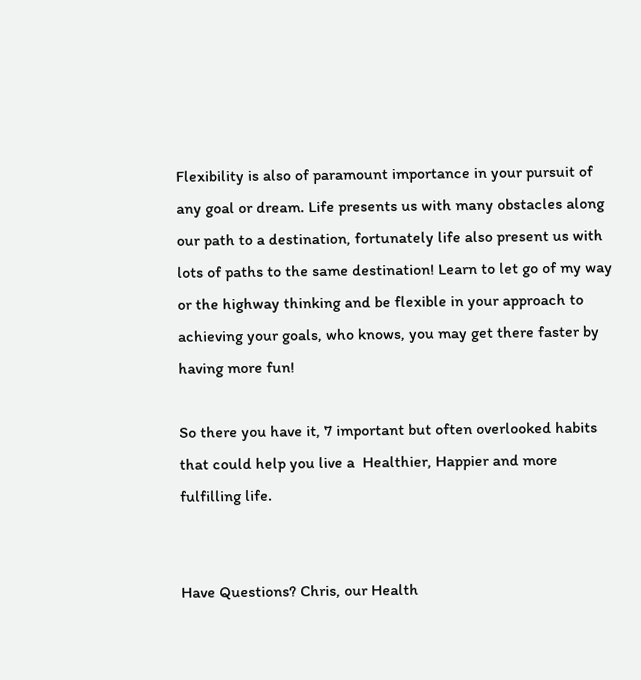Flexibility is also of paramount importance in your pursuit of any goal or dream. Life presents us with many obstacles along our path to a destination, fortunately life also present us with lots of paths to the same destination! Learn to let go of my way or the highway thinking and be flexible in your approach to achieving your goals, who knows, you may get there faster by having more fun!

So there you have it, 7 important but often overlooked habits that could help you live a  Healthier, Happier and more fulfilling life.


Have Questions? Chris, our Health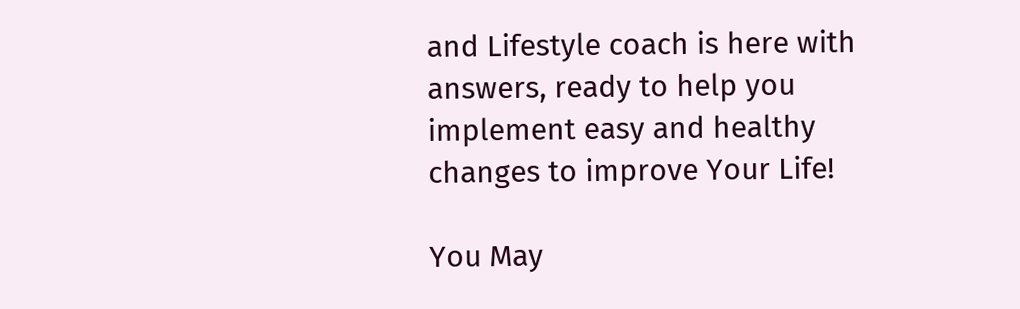and Lifestyle coach is here with answers, ready to help you implement easy and healthy changes to improve Your Life!

You May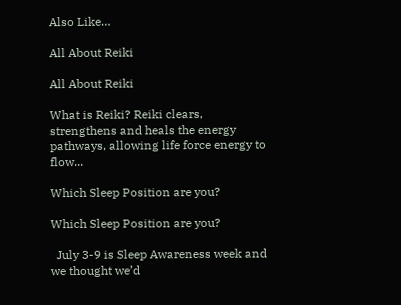Also Like…

All About Reiki

All About Reiki

What is Reiki? Reiki clears, strengthens and heals the energy pathways, allowing life force energy to flow...

Which Sleep Position are you?

Which Sleep Position are you?

  July 3-9 is Sleep Awareness week and we thought we’d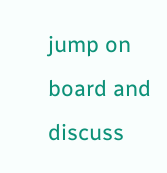jump on board and discuss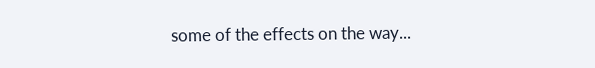some of the effects on the way...